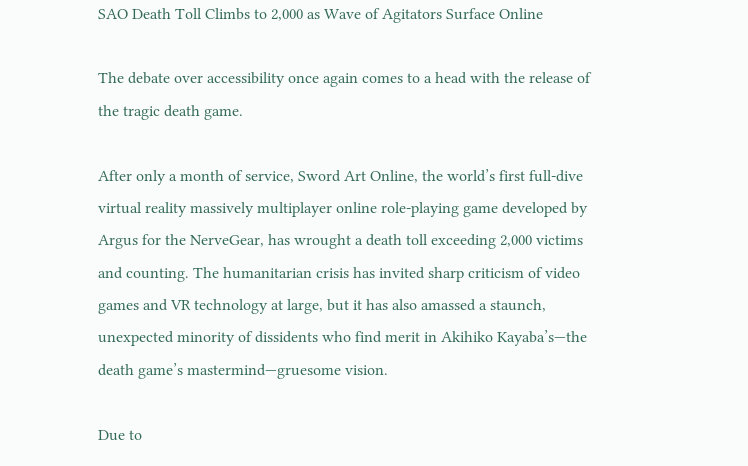SAO Death Toll Climbs to 2,000 as Wave of Agitators Surface Online

The debate over accessibility once again comes to a head with the release of the tragic death game.

After only a month of service, Sword Art Online, the world’s first full-dive virtual reality massively multiplayer online role-playing game developed by Argus for the NerveGear, has wrought a death toll exceeding 2,000 victims and counting. The humanitarian crisis has invited sharp criticism of video games and VR technology at large, but it has also amassed a staunch, unexpected minority of dissidents who find merit in Akihiko Kayaba’s—the death game’s mastermind—gruesome vision.

Due to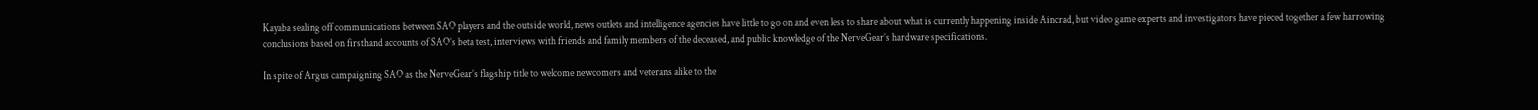Kayaba sealing off communications between SAO players and the outside world, news outlets and intelligence agencies have little to go on and even less to share about what is currently happening inside Aincrad, but video game experts and investigators have pieced together a few harrowing conclusions based on firsthand accounts of SAO’s beta test, interviews with friends and family members of the deceased, and public knowledge of the NerveGear’s hardware specifications.

In spite of Argus campaigning SAO as the NerveGear’s flagship title to welcome newcomers and veterans alike to the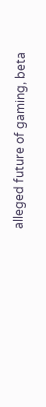alleged future of gaming, beta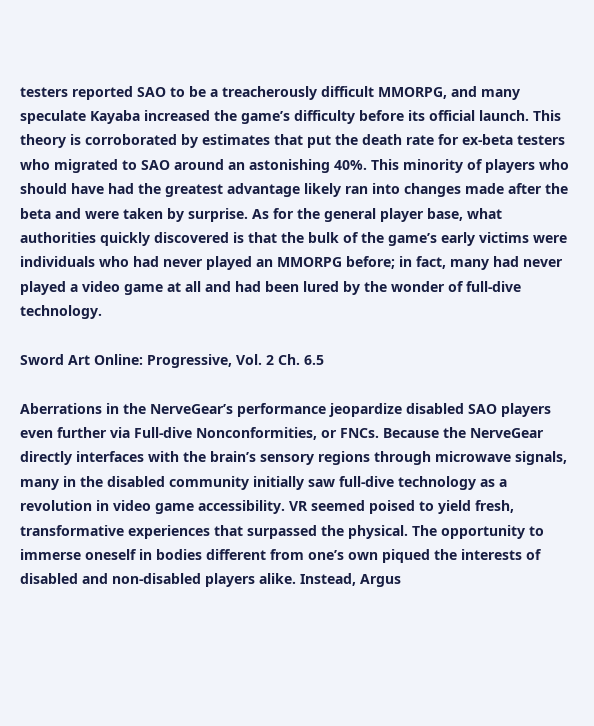testers reported SAO to be a treacherously difficult MMORPG, and many speculate Kayaba increased the game’s difficulty before its official launch. This theory is corroborated by estimates that put the death rate for ex-beta testers who migrated to SAO around an astonishing 40%. This minority of players who should have had the greatest advantage likely ran into changes made after the beta and were taken by surprise. As for the general player base, what authorities quickly discovered is that the bulk of the game’s early victims were individuals who had never played an MMORPG before; in fact, many had never played a video game at all and had been lured by the wonder of full-dive technology.

Sword Art Online: Progressive, Vol. 2 Ch. 6.5

Aberrations in the NerveGear’s performance jeopardize disabled SAO players even further via Full-dive Nonconformities, or FNCs. Because the NerveGear directly interfaces with the brain’s sensory regions through microwave signals, many in the disabled community initially saw full-dive technology as a revolution in video game accessibility. VR seemed poised to yield fresh, transformative experiences that surpassed the physical. The opportunity to immerse oneself in bodies different from one’s own piqued the interests of disabled and non-disabled players alike. Instead, Argus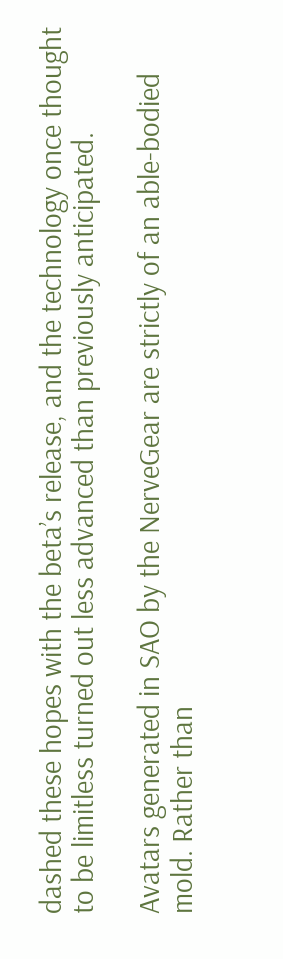dashed these hopes with the beta’s release, and the technology once thought to be limitless turned out less advanced than previously anticipated.

Avatars generated in SAO by the NerveGear are strictly of an able-bodied mold. Rather than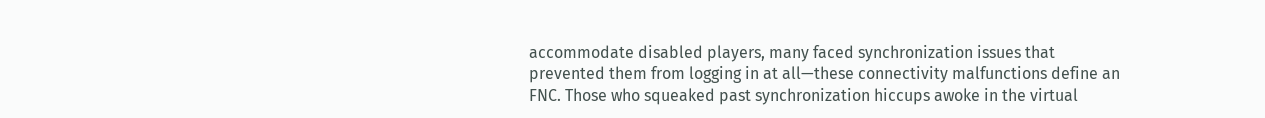accommodate disabled players, many faced synchronization issues that prevented them from logging in at all—these connectivity malfunctions define an FNC. Those who squeaked past synchronization hiccups awoke in the virtual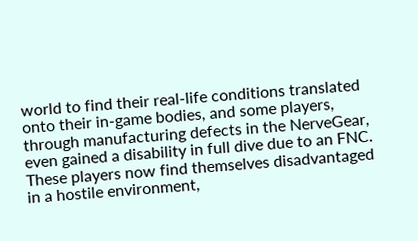world to find their real-life conditions translated onto their in-game bodies, and some players, through manufacturing defects in the NerveGear, even gained a disability in full dive due to an FNC. These players now find themselves disadvantaged in a hostile environment,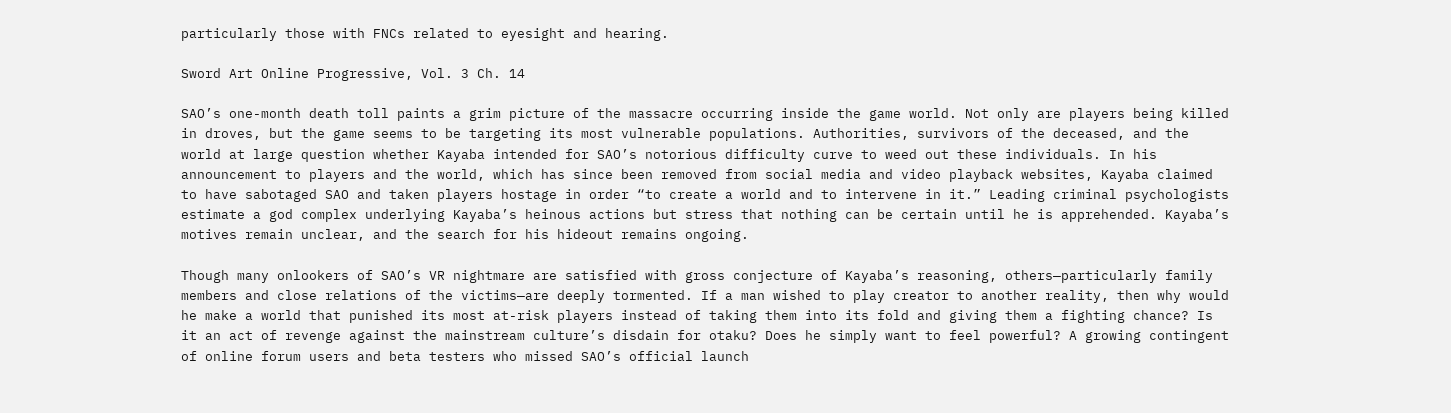particularly those with FNCs related to eyesight and hearing.

Sword Art Online Progressive, Vol. 3 Ch. 14

SAO’s one-month death toll paints a grim picture of the massacre occurring inside the game world. Not only are players being killed in droves, but the game seems to be targeting its most vulnerable populations. Authorities, survivors of the deceased, and the world at large question whether Kayaba intended for SAO’s notorious difficulty curve to weed out these individuals. In his announcement to players and the world, which has since been removed from social media and video playback websites, Kayaba claimed to have sabotaged SAO and taken players hostage in order “to create a world and to intervene in it.” Leading criminal psychologists estimate a god complex underlying Kayaba’s heinous actions but stress that nothing can be certain until he is apprehended. Kayaba’s motives remain unclear, and the search for his hideout remains ongoing.

Though many onlookers of SAO’s VR nightmare are satisfied with gross conjecture of Kayaba’s reasoning, others—particularly family members and close relations of the victims—are deeply tormented. If a man wished to play creator to another reality, then why would he make a world that punished its most at-risk players instead of taking them into its fold and giving them a fighting chance? Is it an act of revenge against the mainstream culture’s disdain for otaku? Does he simply want to feel powerful? A growing contingent of online forum users and beta testers who missed SAO’s official launch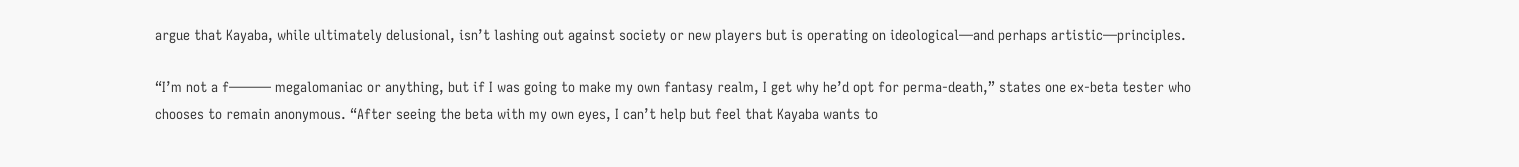argue that Kayaba, while ultimately delusional, isn’t lashing out against society or new players but is operating on ideological—and perhaps artistic—principles.

“I’m not a f——— megalomaniac or anything, but if I was going to make my own fantasy realm, I get why he’d opt for perma-death,” states one ex-beta tester who chooses to remain anonymous. “After seeing the beta with my own eyes, I can’t help but feel that Kayaba wants to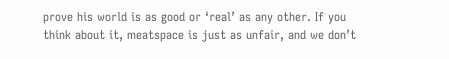prove his world is as good or ‘real’ as any other. If you think about it, meatspace is just as unfair, and we don’t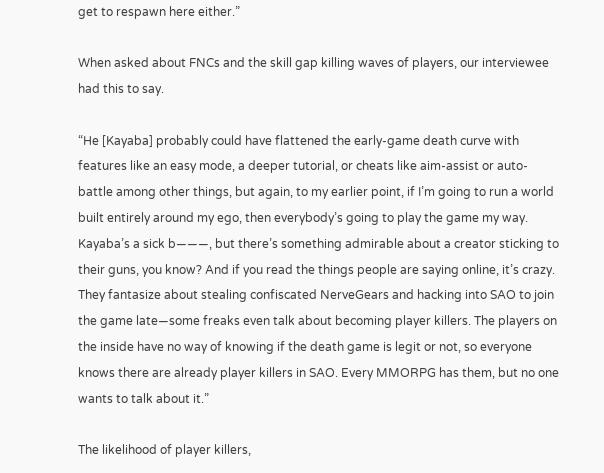get to respawn here either.”

When asked about FNCs and the skill gap killing waves of players, our interviewee had this to say.

“He [Kayaba] probably could have flattened the early-game death curve with features like an easy mode, a deeper tutorial, or cheats like aim-assist or auto-battle among other things, but again, to my earlier point, if I’m going to run a world built entirely around my ego, then everybody’s going to play the game my way. Kayaba’s a sick b———, but there’s something admirable about a creator sticking to their guns, you know? And if you read the things people are saying online, it’s crazy. They fantasize about stealing confiscated NerveGears and hacking into SAO to join the game late—some freaks even talk about becoming player killers. The players on the inside have no way of knowing if the death game is legit or not, so everyone knows there are already player killers in SAO. Every MMORPG has them, but no one wants to talk about it.”

The likelihood of player killers,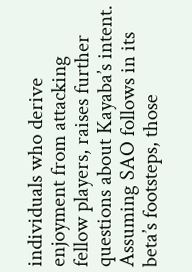individuals who derive enjoyment from attacking fellow players, raises further questions about Kayaba’s intent. Assuming SAO follows in its beta’s footsteps, those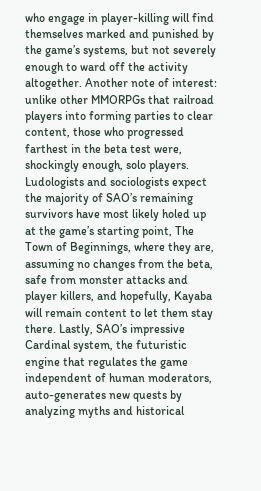who engage in player-killing will find themselves marked and punished by the game’s systems, but not severely enough to ward off the activity altogether. Another note of interest: unlike other MMORPGs that railroad players into forming parties to clear content, those who progressed farthest in the beta test were, shockingly enough, solo players. Ludologists and sociologists expect the majority of SAO’s remaining survivors have most likely holed up at the game’s starting point, The Town of Beginnings, where they are, assuming no changes from the beta, safe from monster attacks and player killers, and hopefully, Kayaba will remain content to let them stay there. Lastly, SAO’s impressive Cardinal system, the futuristic engine that regulates the game independent of human moderators, auto-generates new quests by analyzing myths and historical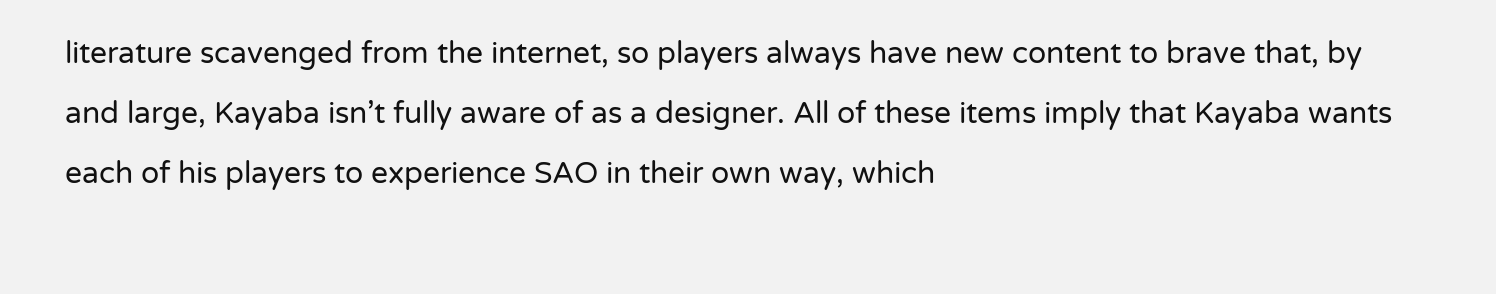literature scavenged from the internet, so players always have new content to brave that, by and large, Kayaba isn’t fully aware of as a designer. All of these items imply that Kayaba wants each of his players to experience SAO in their own way, which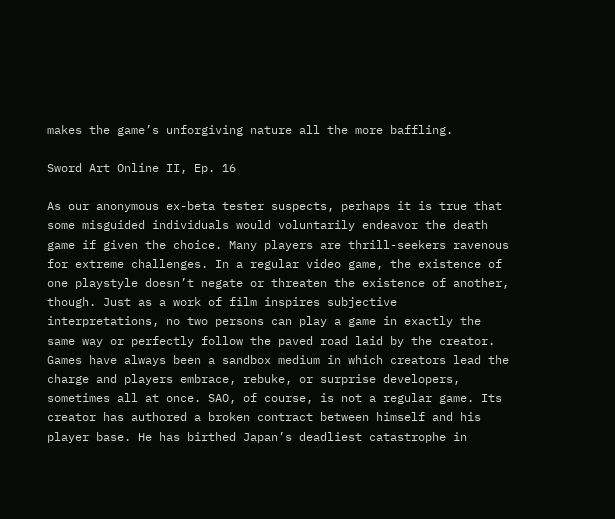makes the game’s unforgiving nature all the more baffling.

Sword Art Online II, Ep. 16

As our anonymous ex-beta tester suspects, perhaps it is true that some misguided individuals would voluntarily endeavor the death game if given the choice. Many players are thrill-seekers ravenous for extreme challenges. In a regular video game, the existence of one playstyle doesn’t negate or threaten the existence of another, though. Just as a work of film inspires subjective interpretations, no two persons can play a game in exactly the same way or perfectly follow the paved road laid by the creator. Games have always been a sandbox medium in which creators lead the charge and players embrace, rebuke, or surprise developers, sometimes all at once. SAO, of course, is not a regular game. Its creator has authored a broken contract between himself and his player base. He has birthed Japan’s deadliest catastrophe in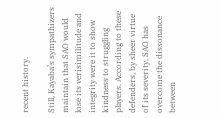recent history.

Still, Kayaba’s sympathizers maintain that SAO would lose its verisimilitude and integrity were it to show kindness to struggling players. According to these defenders, by sheer virtue of its severity, SAO has overcome the dissonance between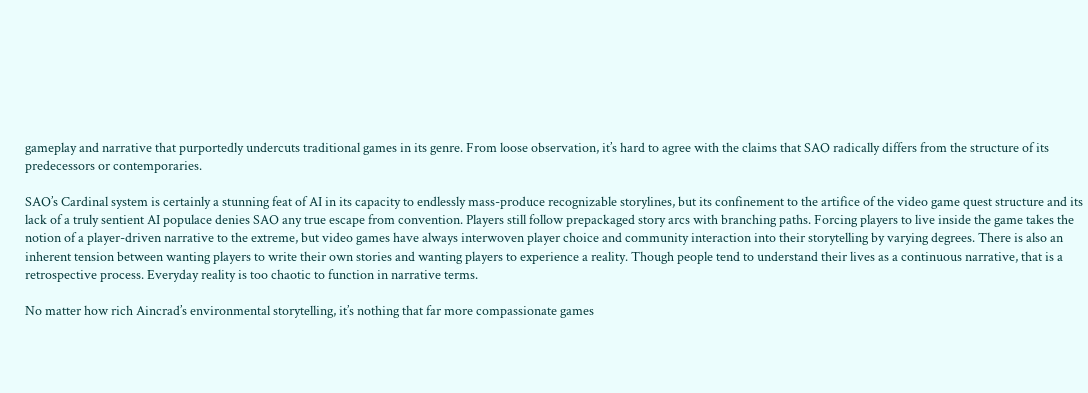gameplay and narrative that purportedly undercuts traditional games in its genre. From loose observation, it’s hard to agree with the claims that SAO radically differs from the structure of its predecessors or contemporaries.

SAO’s Cardinal system is certainly a stunning feat of AI in its capacity to endlessly mass-produce recognizable storylines, but its confinement to the artifice of the video game quest structure and its lack of a truly sentient AI populace denies SAO any true escape from convention. Players still follow prepackaged story arcs with branching paths. Forcing players to live inside the game takes the notion of a player-driven narrative to the extreme, but video games have always interwoven player choice and community interaction into their storytelling by varying degrees. There is also an inherent tension between wanting players to write their own stories and wanting players to experience a reality. Though people tend to understand their lives as a continuous narrative, that is a retrospective process. Everyday reality is too chaotic to function in narrative terms.

No matter how rich Aincrad’s environmental storytelling, it’s nothing that far more compassionate games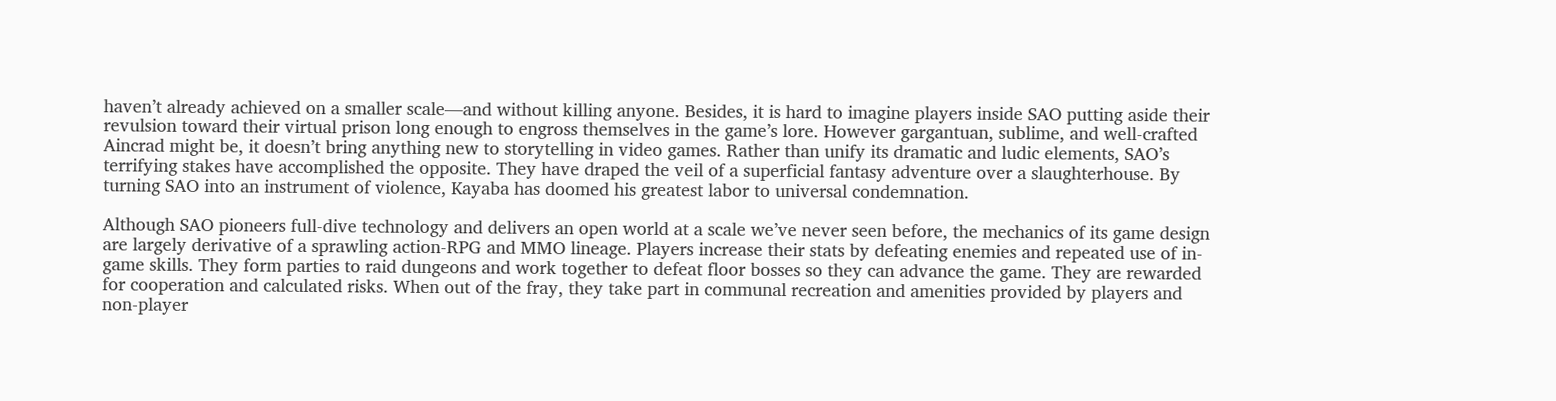haven’t already achieved on a smaller scale—and without killing anyone. Besides, it is hard to imagine players inside SAO putting aside their revulsion toward their virtual prison long enough to engross themselves in the game’s lore. However gargantuan, sublime, and well-crafted Aincrad might be, it doesn’t bring anything new to storytelling in video games. Rather than unify its dramatic and ludic elements, SAO’s terrifying stakes have accomplished the opposite. They have draped the veil of a superficial fantasy adventure over a slaughterhouse. By turning SAO into an instrument of violence, Kayaba has doomed his greatest labor to universal condemnation.

Although SAO pioneers full-dive technology and delivers an open world at a scale we’ve never seen before, the mechanics of its game design are largely derivative of a sprawling action-RPG and MMO lineage. Players increase their stats by defeating enemies and repeated use of in-game skills. They form parties to raid dungeons and work together to defeat floor bosses so they can advance the game. They are rewarded for cooperation and calculated risks. When out of the fray, they take part in communal recreation and amenities provided by players and non-player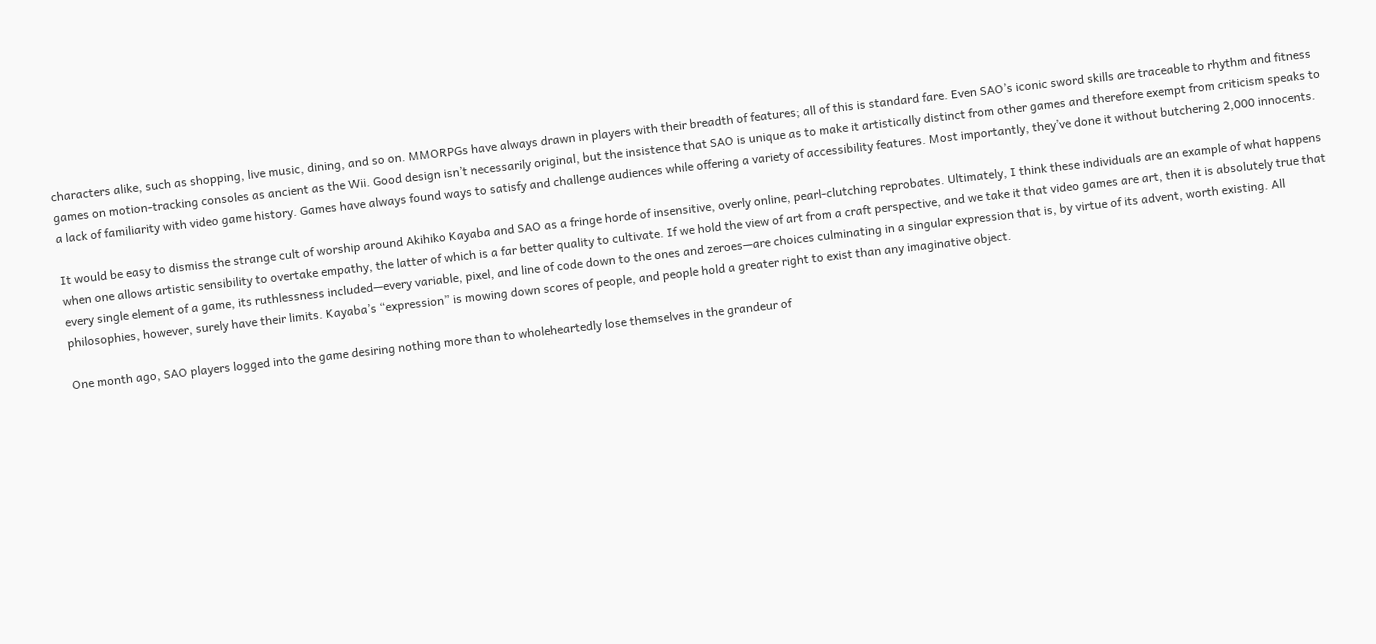characters alike, such as shopping, live music, dining, and so on. MMORPGs have always drawn in players with their breadth of features; all of this is standard fare. Even SAO’s iconic sword skills are traceable to rhythm and fitness games on motion-tracking consoles as ancient as the Wii. Good design isn’t necessarily original, but the insistence that SAO is unique as to make it artistically distinct from other games and therefore exempt from criticism speaks to a lack of familiarity with video game history. Games have always found ways to satisfy and challenge audiences while offering a variety of accessibility features. Most importantly, they’ve done it without butchering 2,000 innocents.

It would be easy to dismiss the strange cult of worship around Akihiko Kayaba and SAO as a fringe horde of insensitive, overly online, pearl-clutching reprobates. Ultimately, I think these individuals are an example of what happens when one allows artistic sensibility to overtake empathy, the latter of which is a far better quality to cultivate. If we hold the view of art from a craft perspective, and we take it that video games are art, then it is absolutely true that every single element of a game, its ruthlessness included—every variable, pixel, and line of code down to the ones and zeroes—are choices culminating in a singular expression that is, by virtue of its advent, worth existing. All philosophies, however, surely have their limits. Kayaba’s “expression” is mowing down scores of people, and people hold a greater right to exist than any imaginative object.

One month ago, SAO players logged into the game desiring nothing more than to wholeheartedly lose themselves in the grandeur of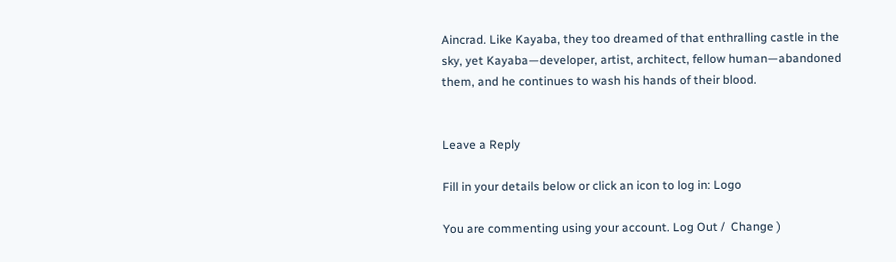Aincrad. Like Kayaba, they too dreamed of that enthralling castle in the sky, yet Kayaba—developer, artist, architect, fellow human—abandoned them, and he continues to wash his hands of their blood.


Leave a Reply

Fill in your details below or click an icon to log in: Logo

You are commenting using your account. Log Out /  Change )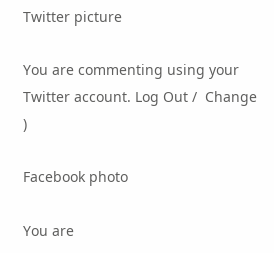Twitter picture

You are commenting using your Twitter account. Log Out /  Change )

Facebook photo

You are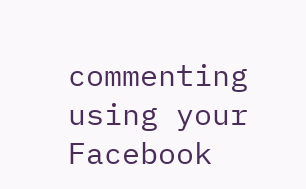commenting using your Facebook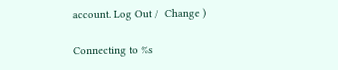account. Log Out /  Change )

Connecting to %s